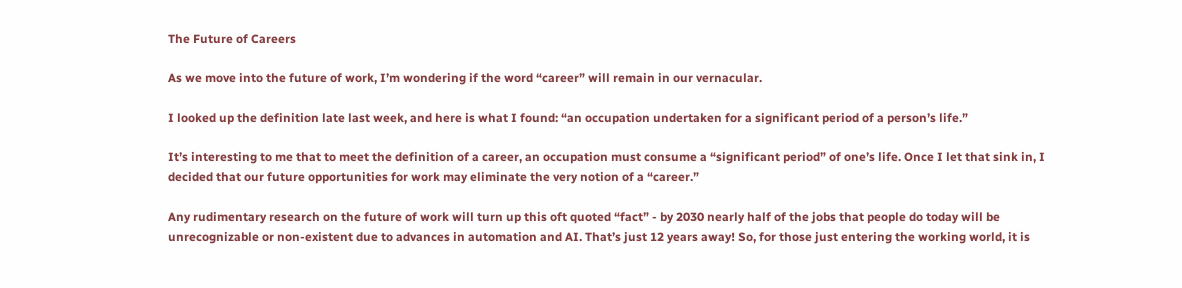The Future of Careers

As we move into the future of work, I’m wondering if the word “career” will remain in our vernacular.

I looked up the definition late last week, and here is what I found: “an occupation undertaken for a significant period of a person’s life.”

It’s interesting to me that to meet the definition of a career, an occupation must consume a “significant period” of one’s life. Once I let that sink in, I decided that our future opportunities for work may eliminate the very notion of a “career.”

Any rudimentary research on the future of work will turn up this oft quoted “fact” - by 2030 nearly half of the jobs that people do today will be unrecognizable or non-existent due to advances in automation and AI. That’s just 12 years away! So, for those just entering the working world, it is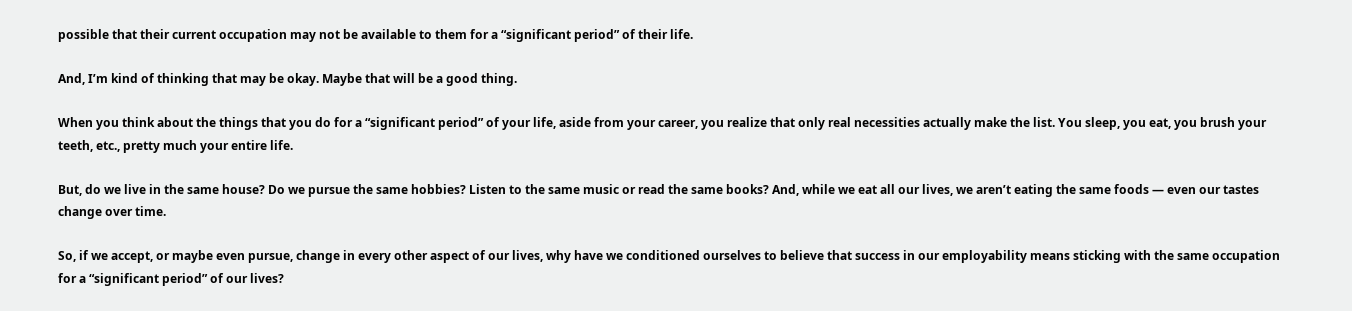possible that their current occupation may not be available to them for a “significant period” of their life.

And, I’m kind of thinking that may be okay. Maybe that will be a good thing.

When you think about the things that you do for a “significant period” of your life, aside from your career, you realize that only real necessities actually make the list. You sleep, you eat, you brush your teeth, etc., pretty much your entire life.

But, do we live in the same house? Do we pursue the same hobbies? Listen to the same music or read the same books? And, while we eat all our lives, we aren’t eating the same foods — even our tastes change over time.

So, if we accept, or maybe even pursue, change in every other aspect of our lives, why have we conditioned ourselves to believe that success in our employability means sticking with the same occupation for a “significant period” of our lives?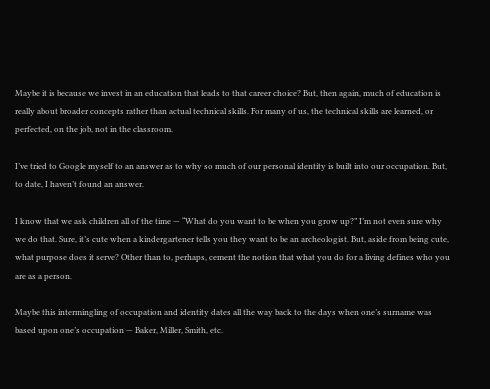Maybe it is because we invest in an education that leads to that career choice? But, then again, much of education is really about broader concepts rather than actual technical skills. For many of us, the technical skills are learned, or perfected, on the job, not in the classroom.

I’ve tried to Google myself to an answer as to why so much of our personal identity is built into our occupation. But, to date, I haven’t found an answer.

I know that we ask children all of the time — “What do you want to be when you grow up?” I’m not even sure why we do that. Sure, it’s cute when a kindergartener tells you they want to be an archeologist. But, aside from being cute, what purpose does it serve? Other than to, perhaps, cement the notion that what you do for a living defines who you are as a person.

Maybe this intermingling of occupation and identity dates all the way back to the days when one’s surname was based upon one’s occupation — Baker, Miller, Smith, etc.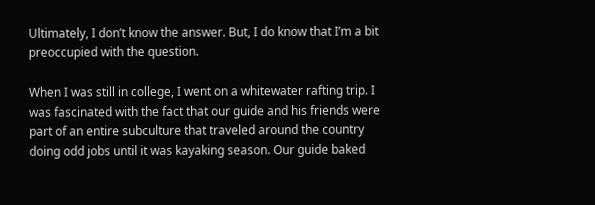Ultimately, I don’t know the answer. But, I do know that I’m a bit preoccupied with the question.

When I was still in college, I went on a whitewater rafting trip. I was fascinated with the fact that our guide and his friends were part of an entire subculture that traveled around the country doing odd jobs until it was kayaking season. Our guide baked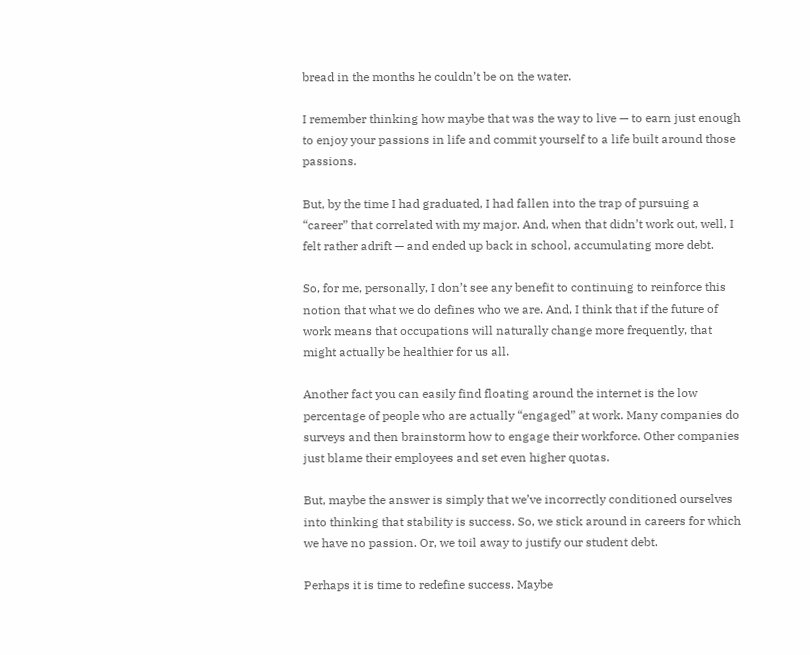bread in the months he couldn’t be on the water.

I remember thinking how maybe that was the way to live — to earn just enough to enjoy your passions in life and commit yourself to a life built around those passions.

But, by the time I had graduated, I had fallen into the trap of pursuing a “career” that correlated with my major. And, when that didn’t work out, well, I felt rather adrift — and ended up back in school, accumulating more debt.

So, for me, personally, I don’t see any benefit to continuing to reinforce this notion that what we do defines who we are. And, I think that if the future of work means that occupations will naturally change more frequently, that might actually be healthier for us all.

Another fact you can easily find floating around the internet is the low percentage of people who are actually “engaged” at work. Many companies do surveys and then brainstorm how to engage their workforce. Other companies just blame their employees and set even higher quotas.

But, maybe the answer is simply that we’ve incorrectly conditioned ourselves into thinking that stability is success. So, we stick around in careers for which we have no passion. Or, we toil away to justify our student debt.

Perhaps it is time to redefine success. Maybe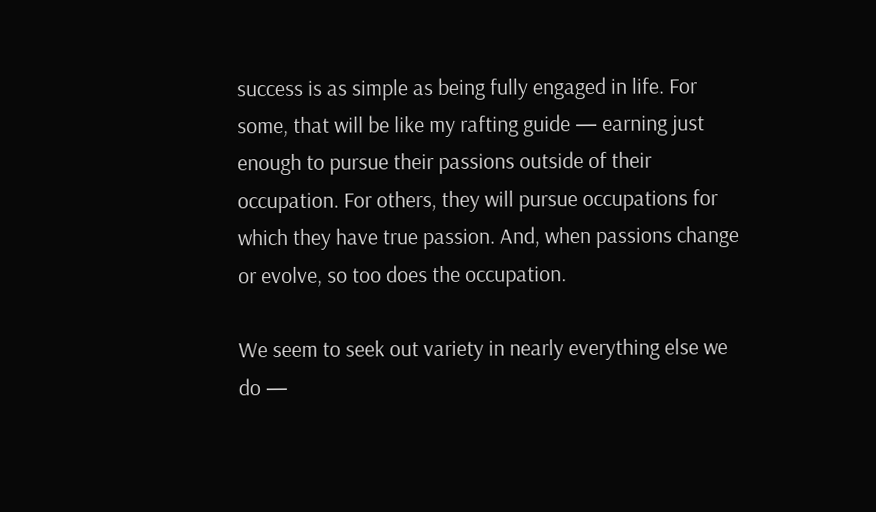success is as simple as being fully engaged in life. For some, that will be like my rafting guide — earning just enough to pursue their passions outside of their occupation. For others, they will pursue occupations for which they have true passion. And, when passions change or evolve, so too does the occupation.

We seem to seek out variety in nearly everything else we do —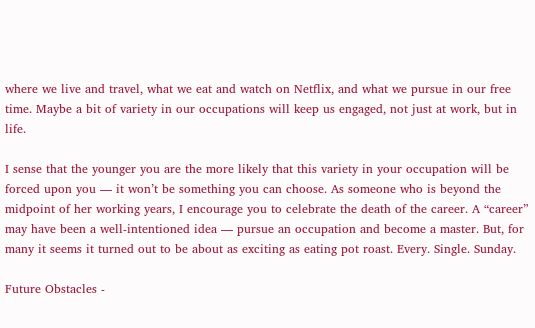where we live and travel, what we eat and watch on Netflix, and what we pursue in our free time. Maybe a bit of variety in our occupations will keep us engaged, not just at work, but in life.

I sense that the younger you are the more likely that this variety in your occupation will be forced upon you — it won’t be something you can choose. As someone who is beyond the midpoint of her working years, I encourage you to celebrate the death of the career. A “career” may have been a well-intentioned idea — pursue an occupation and become a master. But, for many it seems it turned out to be about as exciting as eating pot roast. Every. Single. Sunday.

Future Obstacles -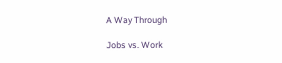A Way Through

Jobs vs. Work